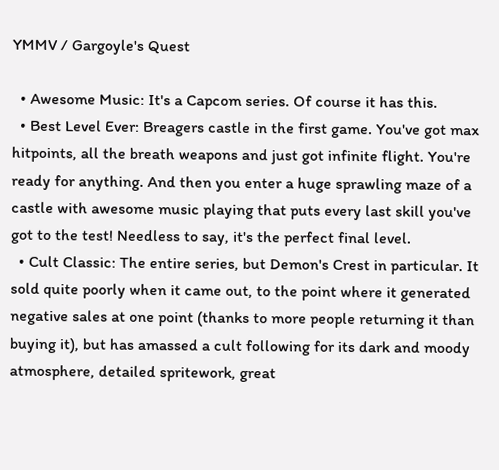YMMV / Gargoyle's Quest

  • Awesome Music: It's a Capcom series. Of course it has this.
  • Best Level Ever: Breagers castle in the first game. You've got max hitpoints, all the breath weapons and just got infinite flight. You're ready for anything. And then you enter a huge sprawling maze of a castle with awesome music playing that puts every last skill you've got to the test! Needless to say, it's the perfect final level.
  • Cult Classic: The entire series, but Demon's Crest in particular. It sold quite poorly when it came out, to the point where it generated negative sales at one point (thanks to more people returning it than buying it), but has amassed a cult following for its dark and moody atmosphere, detailed spritework, great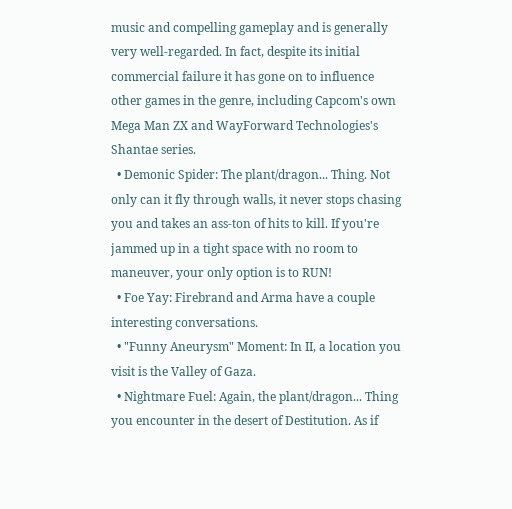music and compelling gameplay and is generally very well-regarded. In fact, despite its initial commercial failure it has gone on to influence other games in the genre, including Capcom's own Mega Man ZX and WayForward Technologies's Shantae series.
  • Demonic Spider: The plant/dragon... Thing. Not only can it fly through walls, it never stops chasing you and takes an ass-ton of hits to kill. If you're jammed up in a tight space with no room to maneuver, your only option is to RUN!
  • Foe Yay: Firebrand and Arma have a couple interesting conversations.
  • "Funny Aneurysm" Moment: In II, a location you visit is the Valley of Gaza.
  • Nightmare Fuel: Again, the plant/dragon... Thing you encounter in the desert of Destitution. As if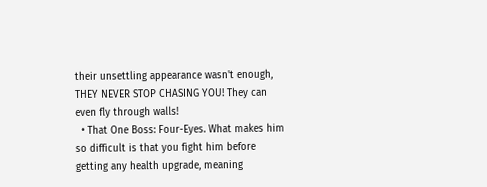their unsettling appearance wasn't enough, THEY NEVER STOP CHASING YOU! They can even fly through walls!
  • That One Boss: Four-Eyes. What makes him so difficult is that you fight him before getting any health upgrade, meaning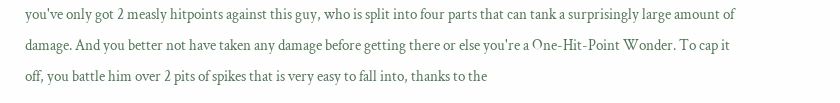you've only got 2 measly hitpoints against this guy, who is split into four parts that can tank a surprisingly large amount of damage. And you better not have taken any damage before getting there or else you're a One-Hit-Point Wonder. To cap it off, you battle him over 2 pits of spikes that is very easy to fall into, thanks to the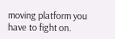moving platform you have to fight on.